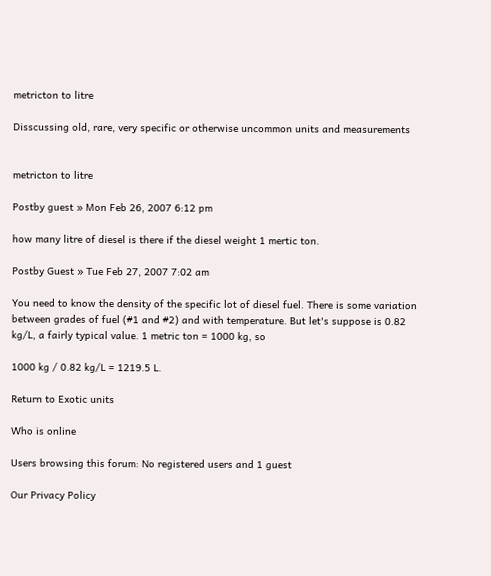metricton to litre

Disscussing old, rare, very specific or otherwise uncommon units and measurements


metricton to litre

Postby guest » Mon Feb 26, 2007 6:12 pm

how many litre of diesel is there if the diesel weight 1 mertic ton.

Postby Guest » Tue Feb 27, 2007 7:02 am

You need to know the density of the specific lot of diesel fuel. There is some variation between grades of fuel (#1 and #2) and with temperature. But let's suppose is 0.82 kg/L, a fairly typical value. 1 metric ton = 1000 kg, so

1000 kg / 0.82 kg/L = 1219.5 L.

Return to Exotic units

Who is online

Users browsing this forum: No registered users and 1 guest

Our Privacy Policy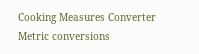Cooking Measures Converter       Metric conversions